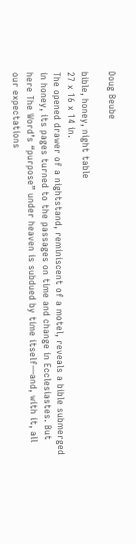Doug Beube

bible, honey, night table
27 x 16 x 14 in.
The opened drawer of a nightstand, reminiscent of a motel, reveals a bible submerged in honey, its pages turned to the passages on time and change in Ecclesiastes. But here The Word’s “purpose” under heaven is subdued by time itself—and, with it, all our expectations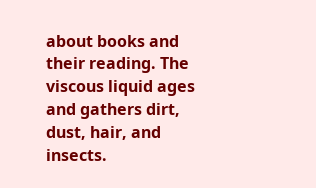about books and their reading. The viscous liquid ages and gathers dirt, dust, hair, and insects.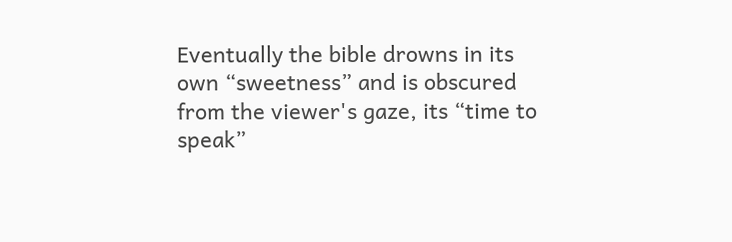Eventually the bible drowns in its own “sweetness” and is obscured from the viewer's gaze, its “time to speak”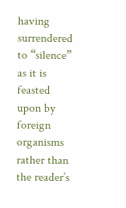having surrendered to “silence” as it is feasted upon by foreign organisms rather than the reader’s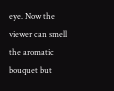eye. Now the viewer can smell the aromatic bouquet but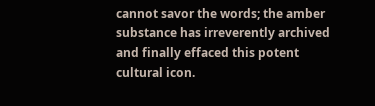cannot savor the words; the amber substance has irreverently archived and finally effaced this potent cultural icon.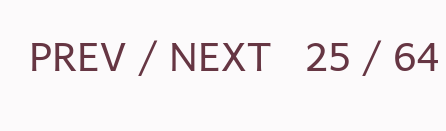PREV / NEXT   25 / 64